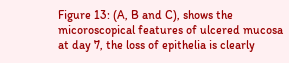Figure 13: (A, B and C), shows the micoroscopical features of ulcered mucosa at day 7, the loss of epithelia is clearly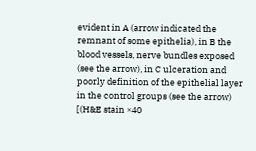evident in A (arrow indicated the remnant of some epithelia), in B the blood vessels, nerve bundles exposed (see the arrow), in C ulceration and poorly definition of the epithelial layer in the control groups (see the arrow) [(H&E stain ×40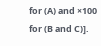for (A) and ×100 for (B and C)].